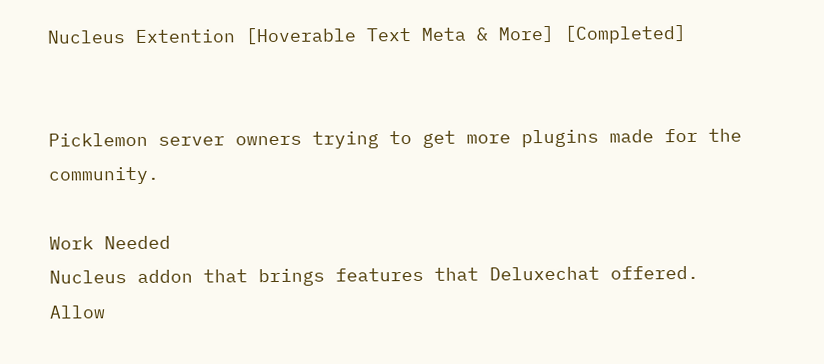Nucleus Extention [Hoverable Text Meta & More] [Completed]


Picklemon server owners trying to get more plugins made for the community.

Work Needed
Nucleus addon that brings features that Deluxechat offered.
Allow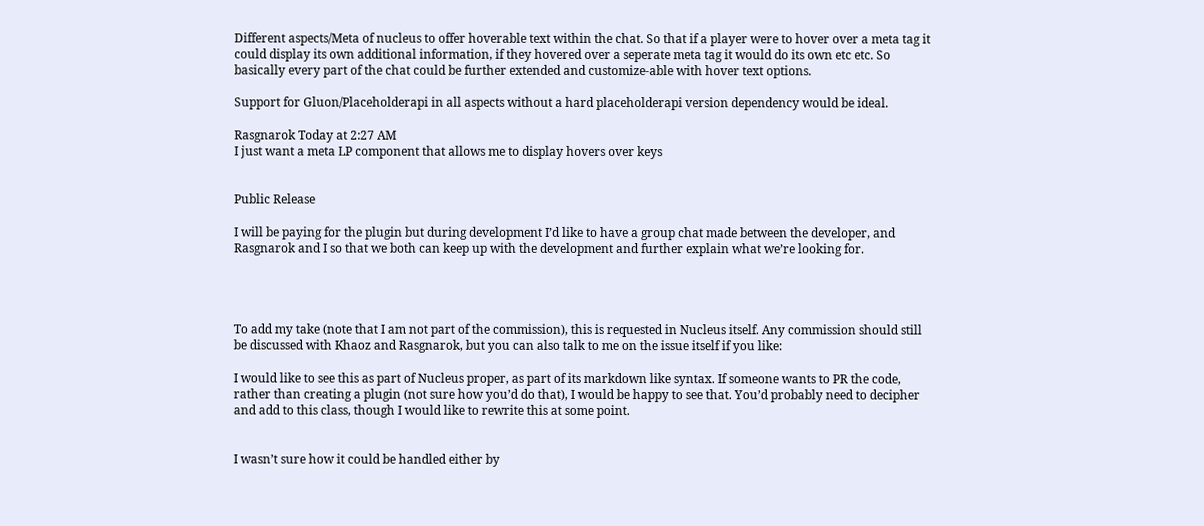Different aspects/Meta of nucleus to offer hoverable text within the chat. So that if a player were to hover over a meta tag it could display its own additional information, if they hovered over a seperate meta tag it would do its own etc etc. So basically every part of the chat could be further extended and customize-able with hover text options.

Support for Gluon/Placeholderapi in all aspects without a hard placeholderapi version dependency would be ideal.

Rasgnarok Today at 2:27 AM
I just want a meta LP component that allows me to display hovers over keys


Public Release

I will be paying for the plugin but during development I’d like to have a group chat made between the developer, and Rasgnarok and I so that we both can keep up with the development and further explain what we’re looking for.




To add my take (note that I am not part of the commission), this is requested in Nucleus itself. Any commission should still be discussed with Khaoz and Rasgnarok, but you can also talk to me on the issue itself if you like:

I would like to see this as part of Nucleus proper, as part of its markdown like syntax. If someone wants to PR the code, rather than creating a plugin (not sure how you’d do that), I would be happy to see that. You’d probably need to decipher and add to this class, though I would like to rewrite this at some point.


I wasn’t sure how it could be handled either by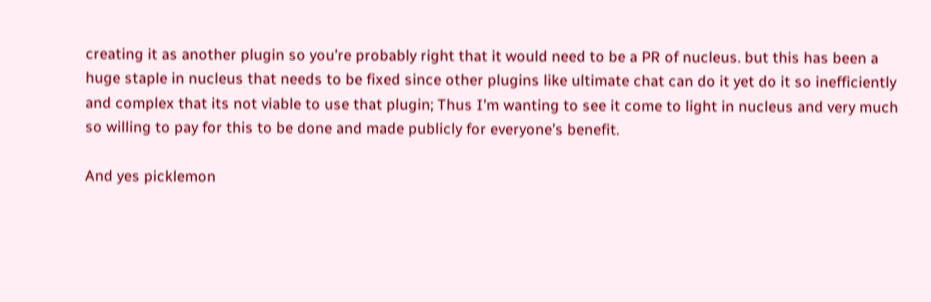creating it as another plugin so you’re probably right that it would need to be a PR of nucleus. but this has been a huge staple in nucleus that needs to be fixed since other plugins like ultimate chat can do it yet do it so inefficiently and complex that its not viable to use that plugin; Thus I’m wanting to see it come to light in nucleus and very much so willing to pay for this to be done and made publicly for everyone’s benefit.

And yes picklemon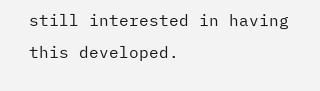still interested in having this developed.